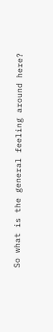So what is the general feeling around here?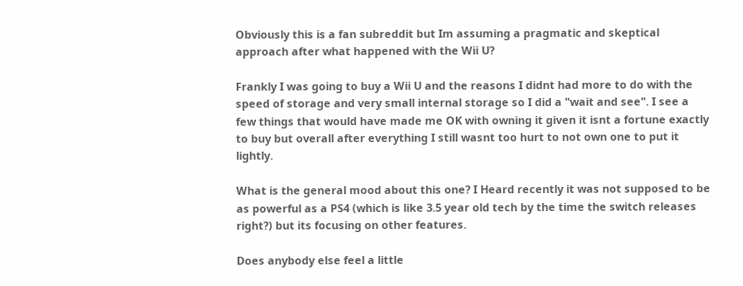Obviously this is a fan subreddit but Im assuming a pragmatic and skeptical approach after what happened with the Wii U?

Frankly I was going to buy a Wii U and the reasons I didnt had more to do with the speed of storage and very small internal storage so I did a "wait and see". I see a few things that would have made me OK with owning it given it isnt a fortune exactly to buy but overall after everything I still wasnt too hurt to not own one to put it lightly.

What is the general mood about this one? I Heard recently it was not supposed to be as powerful as a PS4 (which is like 3.5 year old tech by the time the switch releases right?) but its focusing on other features.

Does anybody else feel a little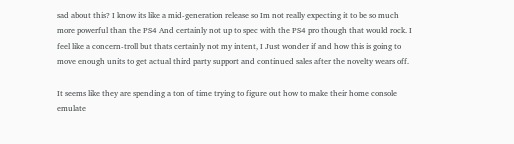sad about this? I know its like a mid-generation release so Im not really expecting it to be so much more powerful than the PS4 And certainly not up to spec with the PS4 pro though that would rock. I feel like a concern-troll but thats certainly not my intent, I Just wonder if and how this is going to move enough units to get actual third party support and continued sales after the novelty wears off.

It seems like they are spending a ton of time trying to figure out how to make their home console emulate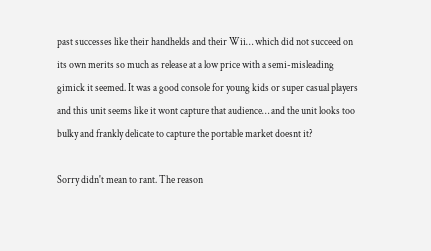past successes like their handhelds and their Wii… which did not succeed on its own merits so much as release at a low price with a semi-misleading gimick it seemed. It was a good console for young kids or super casual players and this unit seems like it wont capture that audience… and the unit looks too bulky and frankly delicate to capture the portable market doesnt it?

Sorry didn't mean to rant. The reason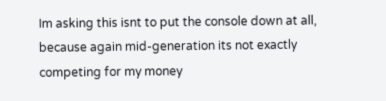Im asking this isnt to put the console down at all, because again mid-generation its not exactly competing for my money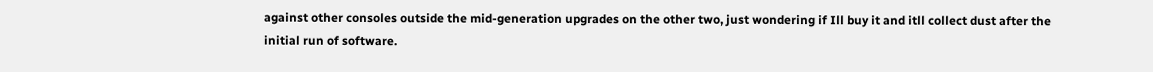against other consoles outside the mid-generation upgrades on the other two, just wondering if Ill buy it and itll collect dust after the initial run of software.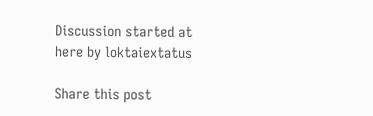Discussion started at here by loktaiextatus

Share this post